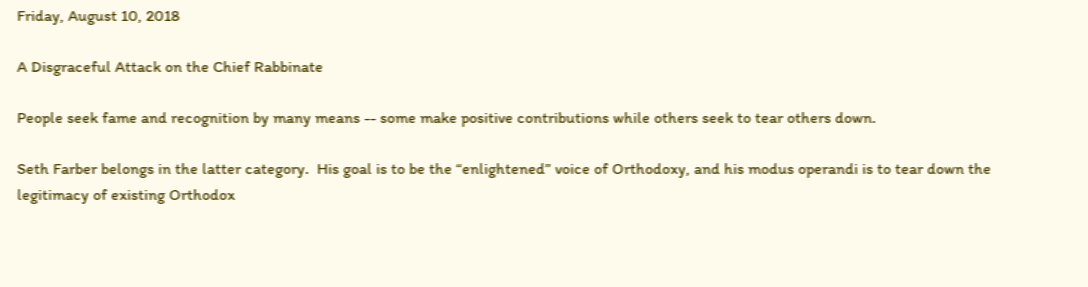Friday, August 10, 2018

A Disgraceful Attack on the Chief Rabbinate

People seek fame and recognition by many means -- some make positive contributions while others seek to tear others down.

Seth Farber belongs in the latter category.  His goal is to be the “enlightened” voice of Orthodoxy, and his modus operandi is to tear down the legitimacy of existing Orthodox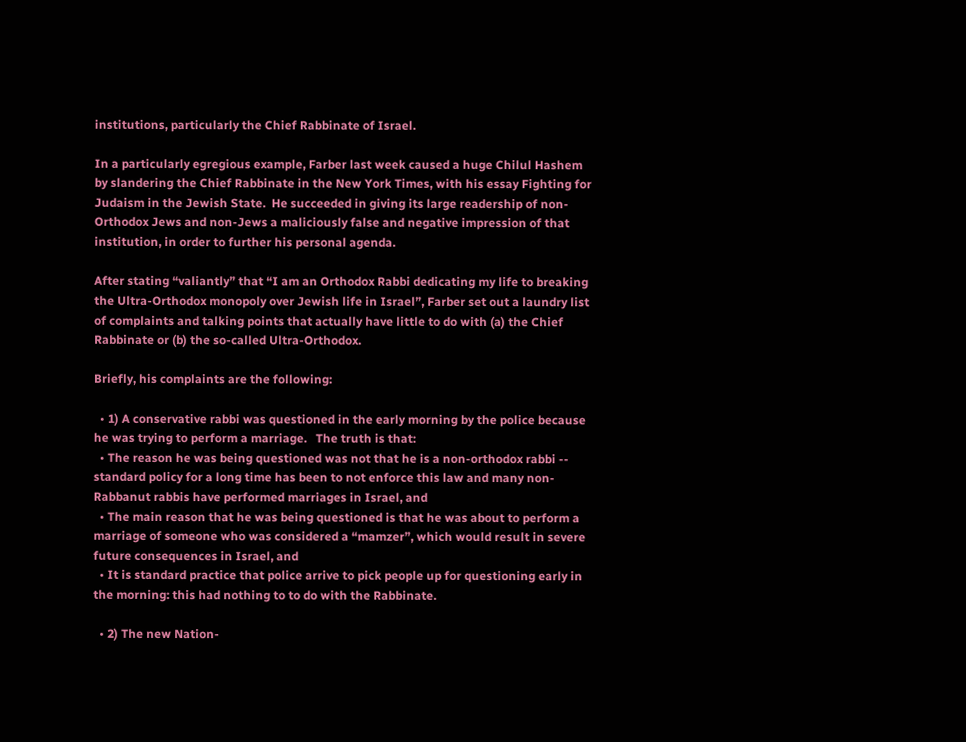institutions, particularly the Chief Rabbinate of Israel.

In a particularly egregious example, Farber last week caused a huge Chilul Hashem by slandering the Chief Rabbinate in the New York Times, with his essay Fighting for Judaism in the Jewish State.  He succeeded in giving its large readership of non-Orthodox Jews and non-Jews a maliciously false and negative impression of that institution, in order to further his personal agenda.

After stating “valiantly” that “I am an Orthodox Rabbi dedicating my life to breaking the Ultra-Orthodox monopoly over Jewish life in Israel”, Farber set out a laundry list of complaints and talking points that actually have little to do with (a) the Chief Rabbinate or (b) the so-called Ultra-Orthodox.

Briefly, his complaints are the following:

  • 1) A conservative rabbi was questioned in the early morning by the police because he was trying to perform a marriage.   The truth is that:
  • The reason he was being questioned was not that he is a non-orthodox rabbi -- standard policy for a long time has been to not enforce this law and many non-Rabbanut rabbis have performed marriages in Israel, and
  • The main reason that he was being questioned is that he was about to perform a marriage of someone who was considered a “mamzer”, which would result in severe future consequences in Israel, and
  • It is standard practice that police arrive to pick people up for questioning early in the morning: this had nothing to to do with the Rabbinate.

  • 2) The new Nation-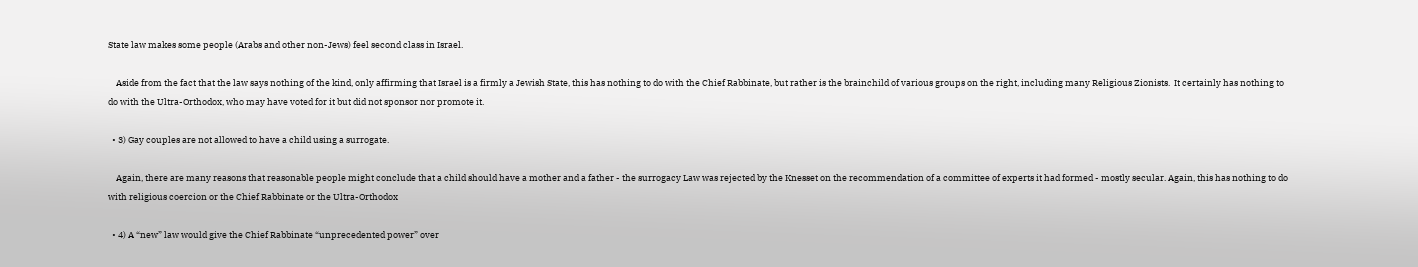State law makes some people (Arabs and other non-Jews) feel second class in Israel.

    Aside from the fact that the law says nothing of the kind, only affirming that Israel is a firmly a Jewish State, this has nothing to do with the Chief Rabbinate, but rather is the brainchild of various groups on the right, including many Religious Zionists.  It certainly has nothing to do with the Ultra-Orthodox, who may have voted for it but did not sponsor nor promote it.

  • 3) Gay couples are not allowed to have a child using a surrogate.

    Again, there are many reasons that reasonable people might conclude that a child should have a mother and a father - the surrogacy Law was rejected by the Knesset on the recommendation of a committee of experts it had formed - mostly secular. Again, this has nothing to do with religious coercion or the Chief Rabbinate or the Ultra-Orthodox

  • 4) A “new” law would give the Chief Rabbinate “unprecedented power” over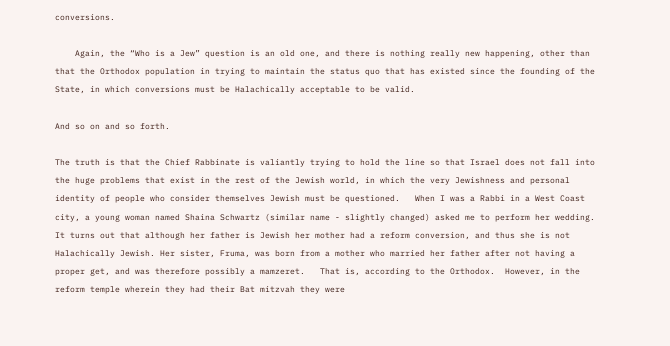conversions.

    Again, the “Who is a Jew” question is an old one, and there is nothing really new happening, other than that the Orthodox population in trying to maintain the status quo that has existed since the founding of the State, in which conversions must be Halachically acceptable to be valid.

And so on and so forth.

The truth is that the Chief Rabbinate is valiantly trying to hold the line so that Israel does not fall into the huge problems that exist in the rest of the Jewish world, in which the very Jewishness and personal identity of people who consider themselves Jewish must be questioned.   When I was a Rabbi in a West Coast city, a young woman named Shaina Schwartz (similar name - slightly changed) asked me to perform her wedding.  It turns out that although her father is Jewish her mother had a reform conversion, and thus she is not Halachically Jewish. Her sister, Fruma, was born from a mother who married her father after not having a proper get, and was therefore possibly a mamzeret.   That is, according to the Orthodox.  However, in the reform temple wherein they had their Bat mitzvah they were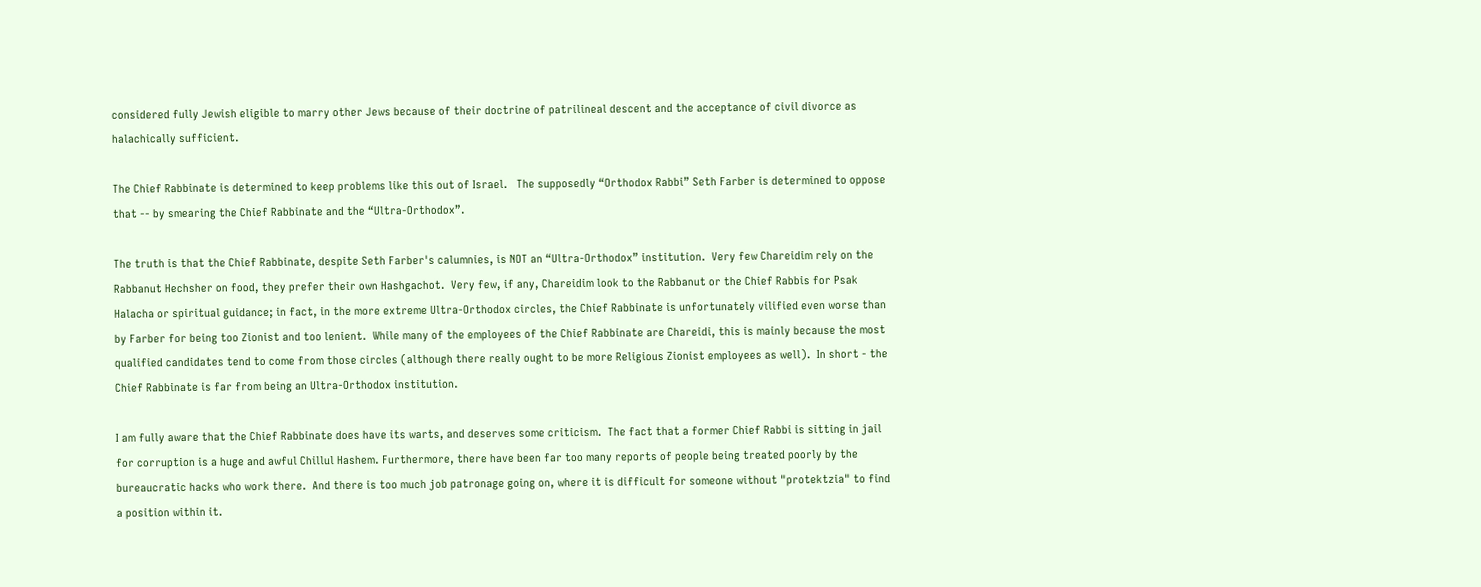considered fully Jewish eligible to marry other Jews because of their doctrine of patrilineal descent and the acceptance of civil divorce as halachically sufficient.

The Chief Rabbinate is determined to keep problems like this out of Israel.   The supposedly “Orthodox Rabbi” Seth Farber is determined to oppose that -- by smearing the Chief Rabbinate and the “Ultra-Orthodox”.

The truth is that the Chief Rabbinate, despite Seth Farber's calumnies, is NOT an “Ultra-Orthodox” institution.  Very few Chareidim rely on the Rabbanut Hechsher on food, they prefer their own Hashgachot.  Very few, if any, Chareidim look to the Rabbanut or the Chief Rabbis for Psak Halacha or spiritual guidance; in fact, in the more extreme Ultra-Orthodox circles, the Chief Rabbinate is unfortunately vilified even worse than by Farber for being too Zionist and too lenient.  While many of the employees of the Chief Rabbinate are Chareidi, this is mainly because the most qualified candidates tend to come from those circles (although there really ought to be more Religious Zionist employees as well).  In short - the Chief Rabbinate is far from being an Ultra-Orthodox institution.

I am fully aware that the Chief Rabbinate does have its warts, and deserves some criticism.  The fact that a former Chief Rabbi is sitting in jail for corruption is a huge and awful Chillul Hashem. Furthermore, there have been far too many reports of people being treated poorly by the bureaucratic hacks who work there.  And there is too much job patronage going on, where it is difficult for someone without "protektzia" to find a position within it.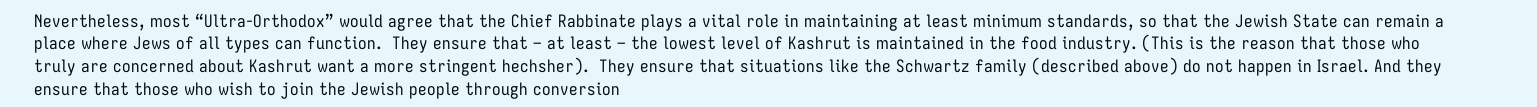Nevertheless, most “Ultra-Orthodox” would agree that the Chief Rabbinate plays a vital role in maintaining at least minimum standards, so that the Jewish State can remain a place where Jews of all types can function.  They ensure that – at least – the lowest level of Kashrut is maintained in the food industry. (This is the reason that those who truly are concerned about Kashrut want a more stringent hechsher).  They ensure that situations like the Schwartz family (described above) do not happen in Israel. And they ensure that those who wish to join the Jewish people through conversion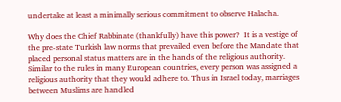undertake at least a minimally serious commitment to observe Halacha.

Why does the Chief Rabbinate (thankfully) have this power?  It is a vestige of the pre-state Turkish law norms that prevailed even before the Mandate that placed personal status matters are in the hands of the religious authority.   Similar to the rules in many European countries, every person was assigned a religious authority that they would adhere to. Thus in Israel today, marriages between Muslims are handled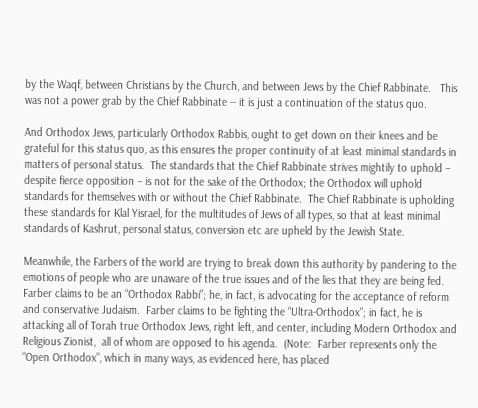by the Waqf, between Christians by the Church, and between Jews by the Chief Rabbinate.   This was not a power grab by the Chief Rabbinate -- it is just a continuation of the status quo.

And Orthodox Jews, particularly Orthodox Rabbis, ought to get down on their knees and be grateful for this status quo, as this ensures the proper continuity of at least minimal standards in matters of personal status.  The standards that the Chief Rabbinate strives mightily to uphold – despite fierce opposition – is not for the sake of the Orthodox; the Orthodox will uphold standards for themselves with or without the Chief Rabbinate.  The Chief Rabbinate is upholding these standards for Klal Yisrael, for the multitudes of Jews of all types, so that at least minimal standards of Kashrut, personal status, conversion etc are upheld by the Jewish State.

Meanwhile, the Farbers of the world are trying to break down this authority by pandering to the emotions of people who are unaware of the true issues and of the lies that they are being fed.  Farber claims to be an “Orthodox Rabbi”; he, in fact, is advocating for the acceptance of reform and conservative Judaism.  Farber claims to be fighting the “Ultra-Orthodox”; in fact, he is attacking all of Torah true Orthodox Jews, right left, and center, including Modern Orthodox and Religious Zionist,  all of whom are opposed to his agenda.  (Note:  Farber represents only the “Open Orthodox”, which in many ways, as evidenced here, has placed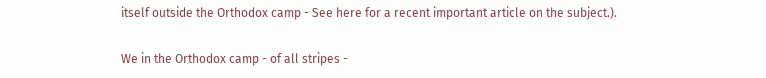itself outside the Orthodox camp - See here for a recent important article on the subject.).

We in the Orthodox camp - of all stripes -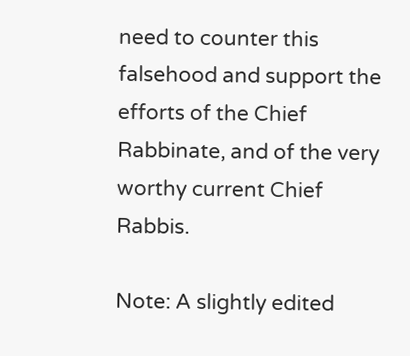need to counter this falsehood and support the efforts of the Chief Rabbinate, and of the very worthy current Chief Rabbis.

Note: A slightly edited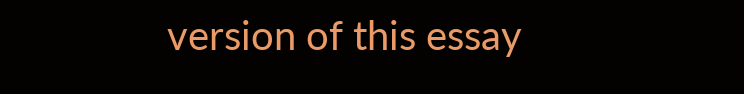version of this essay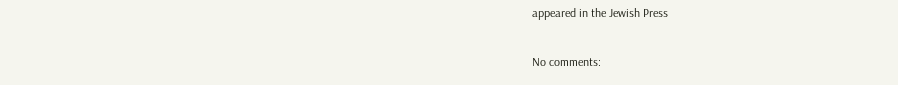appeared in the Jewish Press

No comments: